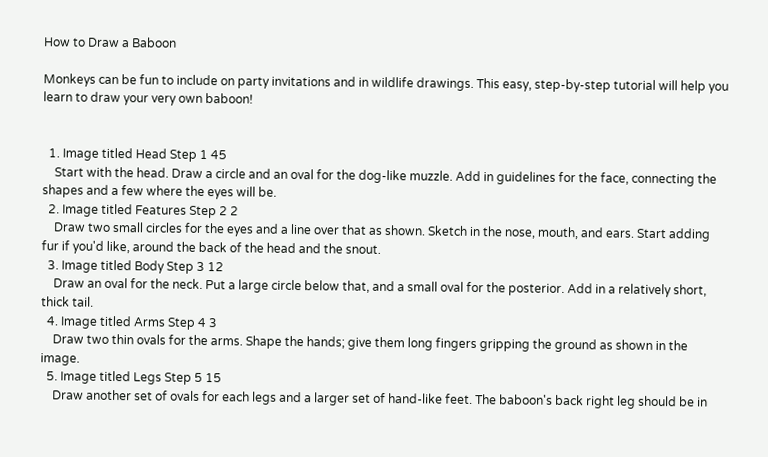How to Draw a Baboon

Monkeys can be fun to include on party invitations and in wildlife drawings. This easy, step-by-step tutorial will help you learn to draw your very own baboon!


  1. Image titled Head Step 1 45
    Start with the head. Draw a circle and an oval for the dog-like muzzle. Add in guidelines for the face, connecting the shapes and a few where the eyes will be.
  2. Image titled Features Step 2 2
    Draw two small circles for the eyes and a line over that as shown. Sketch in the nose, mouth, and ears. Start adding fur if you'd like, around the back of the head and the snout.
  3. Image titled Body Step 3 12
    Draw an oval for the neck. Put a large circle below that, and a small oval for the posterior. Add in a relatively short, thick tail.
  4. Image titled Arms Step 4 3
    Draw two thin ovals for the arms. Shape the hands; give them long fingers gripping the ground as shown in the image.
  5. Image titled Legs Step 5 15
    Draw another set of ovals for each legs and a larger set of hand-like feet. The baboon's back right leg should be in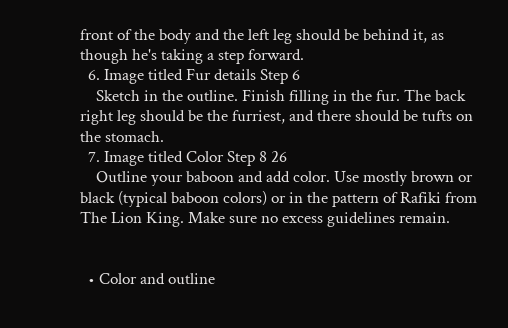front of the body and the left leg should be behind it, as though he's taking a step forward.
  6. Image titled Fur details Step 6
    Sketch in the outline. Finish filling in the fur. The back right leg should be the furriest, and there should be tufts on the stomach.
  7. Image titled Color Step 8 26
    Outline your baboon and add color. Use mostly brown or black (typical baboon colors) or in the pattern of Rafiki from The Lion King. Make sure no excess guidelines remain.


  • Color and outline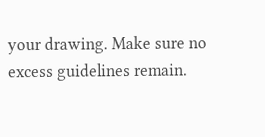your drawing. Make sure no excess guidelines remain.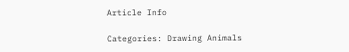Article Info

Categories: Drawing Animals